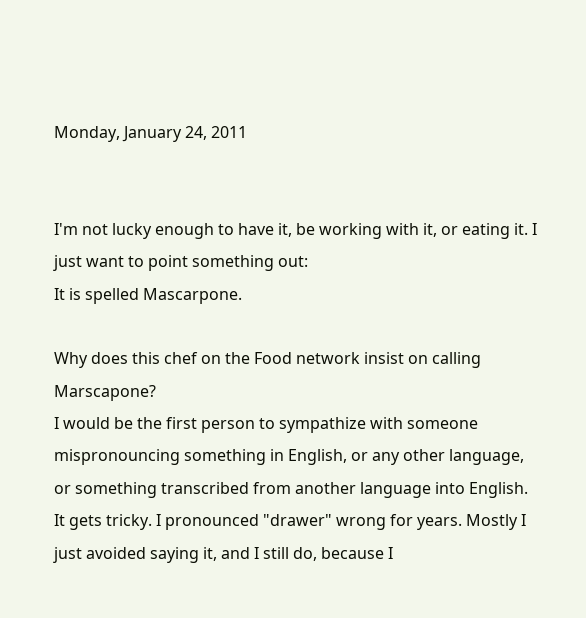Monday, January 24, 2011


I'm not lucky enough to have it, be working with it, or eating it. I just want to point something out:
It is spelled Mascarpone.

Why does this chef on the Food network insist on calling Marscapone?
I would be the first person to sympathize with someone mispronouncing something in English, or any other language, or something transcribed from another language into English. It gets tricky. I pronounced "drawer" wrong for years. Mostly I just avoided saying it, and I still do, because I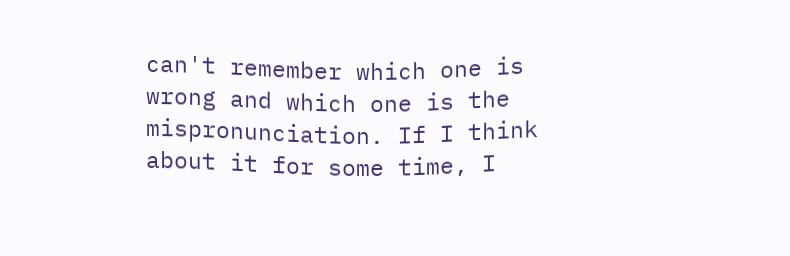can't remember which one is wrong and which one is the mispronunciation. If I think about it for some time, I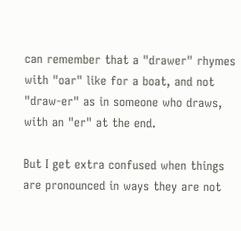can remember that a "drawer" rhymes with "oar" like for a boat, and not "draw-er" as in someone who draws, with an "er" at the end.

But I get extra confused when things are pronounced in ways they are not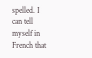spelled. I can tell myself in French that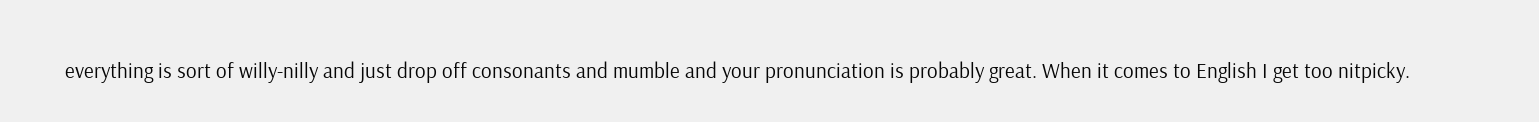everything is sort of willy-nilly and just drop off consonants and mumble and your pronunciation is probably great. When it comes to English I get too nitpicky.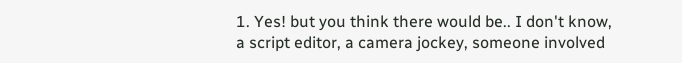1. Yes! but you think there would be.. I don't know, a script editor, a camera jockey, someone involved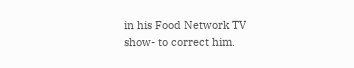in his Food Network TV show- to correct him.